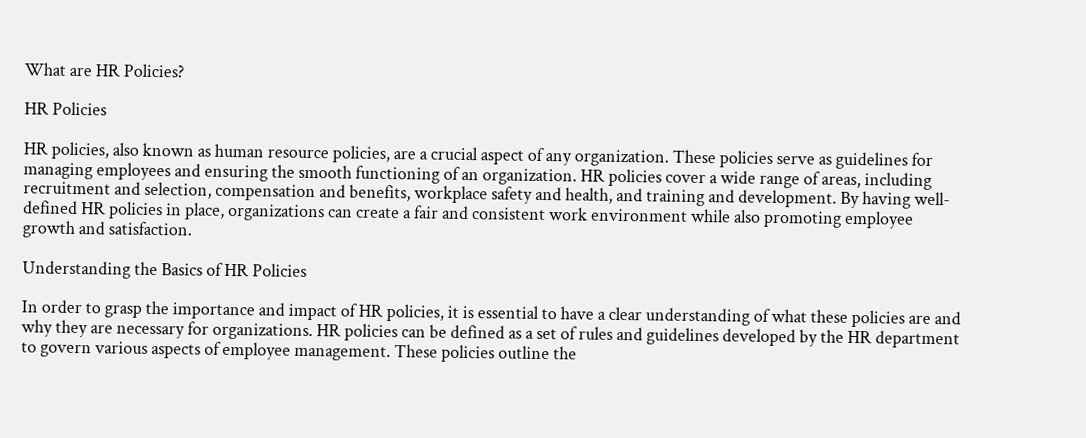What are HR Policies?

HR Policies

HR policies, also known as human resource policies, are a crucial aspect of any organization. These policies serve as guidelines for managing employees and ensuring the smooth functioning of an organization. HR policies cover a wide range of areas, including recruitment and selection, compensation and benefits, workplace safety and health, and training and development. By having well-defined HR policies in place, organizations can create a fair and consistent work environment while also promoting employee growth and satisfaction.

Understanding the Basics of HR Policies

In order to grasp the importance and impact of HR policies, it is essential to have a clear understanding of what these policies are and why they are necessary for organizations. HR policies can be defined as a set of rules and guidelines developed by the HR department to govern various aspects of employee management. These policies outline the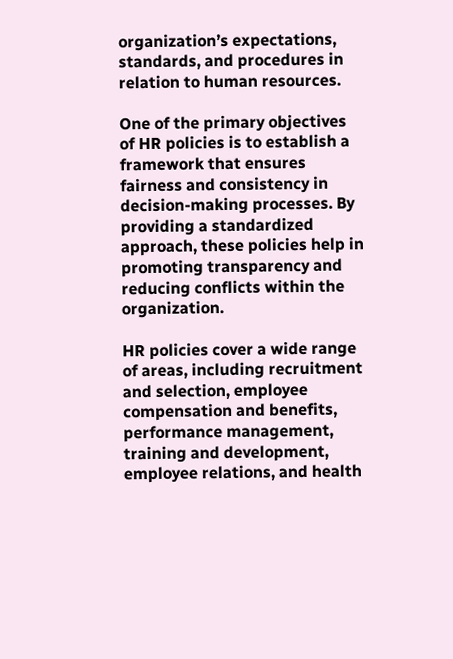organization’s expectations, standards, and procedures in relation to human resources.

One of the primary objectives of HR policies is to establish a framework that ensures fairness and consistency in decision-making processes. By providing a standardized approach, these policies help in promoting transparency and reducing conflicts within the organization.

HR policies cover a wide range of areas, including recruitment and selection, employee compensation and benefits, performance management, training and development, employee relations, and health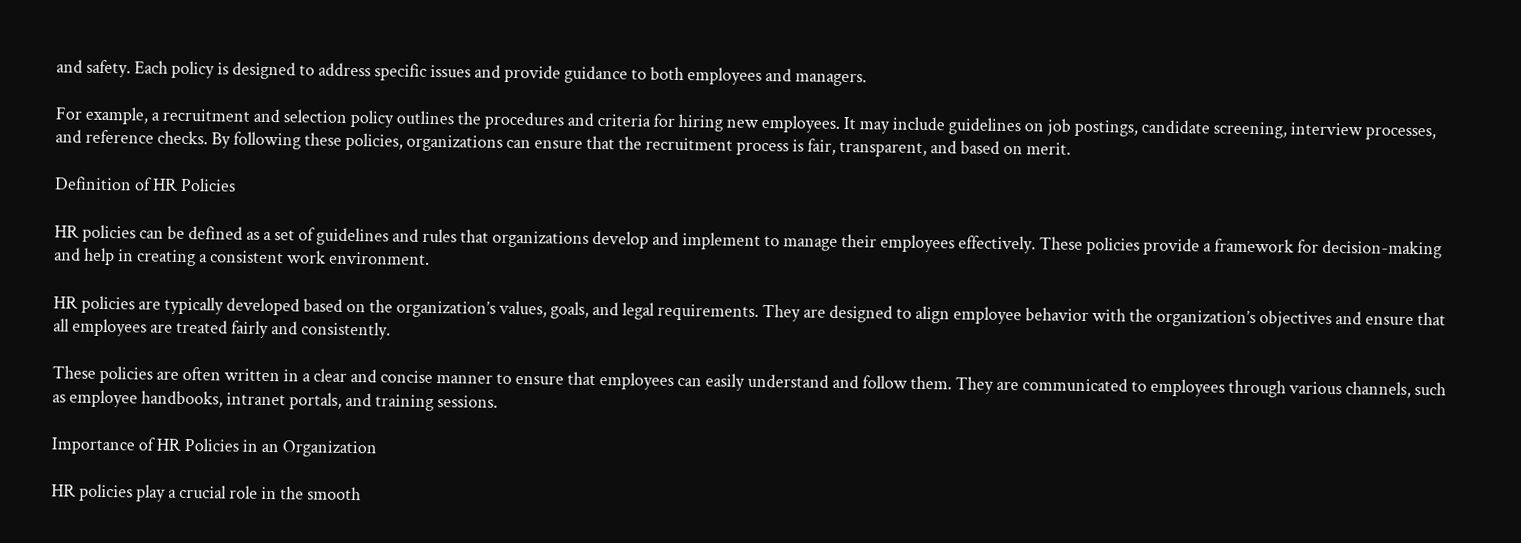and safety. Each policy is designed to address specific issues and provide guidance to both employees and managers.

For example, a recruitment and selection policy outlines the procedures and criteria for hiring new employees. It may include guidelines on job postings, candidate screening, interview processes, and reference checks. By following these policies, organizations can ensure that the recruitment process is fair, transparent, and based on merit.

Definition of HR Policies

HR policies can be defined as a set of guidelines and rules that organizations develop and implement to manage their employees effectively. These policies provide a framework for decision-making and help in creating a consistent work environment.

HR policies are typically developed based on the organization’s values, goals, and legal requirements. They are designed to align employee behavior with the organization’s objectives and ensure that all employees are treated fairly and consistently.

These policies are often written in a clear and concise manner to ensure that employees can easily understand and follow them. They are communicated to employees through various channels, such as employee handbooks, intranet portals, and training sessions.

Importance of HR Policies in an Organization

HR policies play a crucial role in the smooth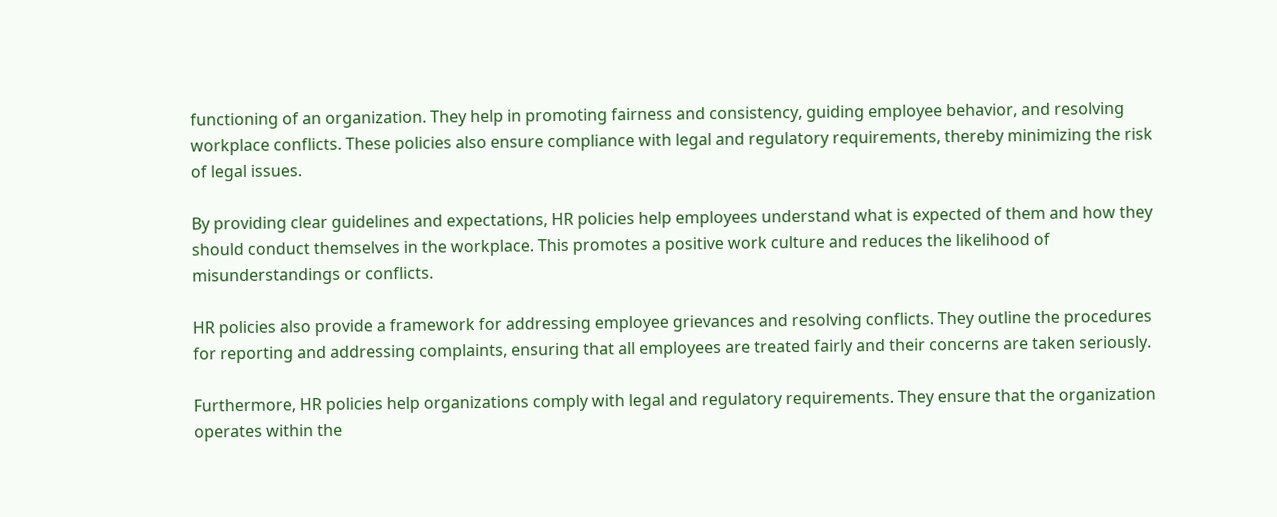functioning of an organization. They help in promoting fairness and consistency, guiding employee behavior, and resolving workplace conflicts. These policies also ensure compliance with legal and regulatory requirements, thereby minimizing the risk of legal issues.

By providing clear guidelines and expectations, HR policies help employees understand what is expected of them and how they should conduct themselves in the workplace. This promotes a positive work culture and reduces the likelihood of misunderstandings or conflicts.

HR policies also provide a framework for addressing employee grievances and resolving conflicts. They outline the procedures for reporting and addressing complaints, ensuring that all employees are treated fairly and their concerns are taken seriously.

Furthermore, HR policies help organizations comply with legal and regulatory requirements. They ensure that the organization operates within the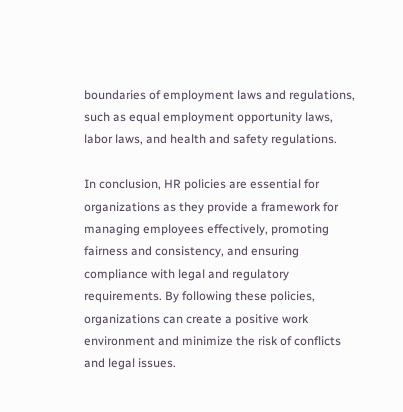boundaries of employment laws and regulations, such as equal employment opportunity laws, labor laws, and health and safety regulations.

In conclusion, HR policies are essential for organizations as they provide a framework for managing employees effectively, promoting fairness and consistency, and ensuring compliance with legal and regulatory requirements. By following these policies, organizations can create a positive work environment and minimize the risk of conflicts and legal issues.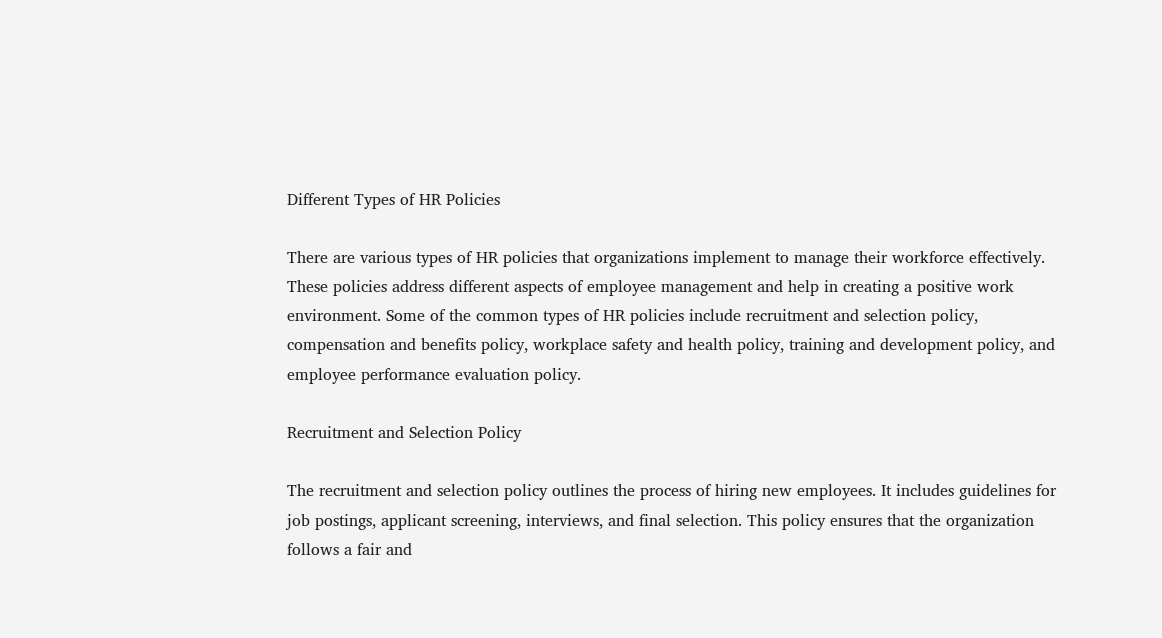Different Types of HR Policies

There are various types of HR policies that organizations implement to manage their workforce effectively. These policies address different aspects of employee management and help in creating a positive work environment. Some of the common types of HR policies include recruitment and selection policy, compensation and benefits policy, workplace safety and health policy, training and development policy, and employee performance evaluation policy.

Recruitment and Selection Policy

The recruitment and selection policy outlines the process of hiring new employees. It includes guidelines for job postings, applicant screening, interviews, and final selection. This policy ensures that the organization follows a fair and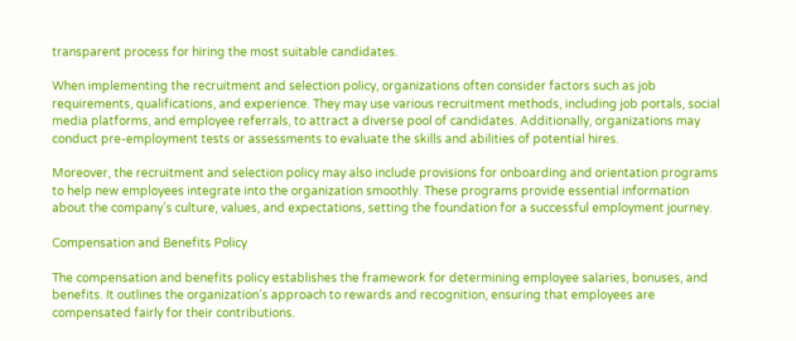transparent process for hiring the most suitable candidates.

When implementing the recruitment and selection policy, organizations often consider factors such as job requirements, qualifications, and experience. They may use various recruitment methods, including job portals, social media platforms, and employee referrals, to attract a diverse pool of candidates. Additionally, organizations may conduct pre-employment tests or assessments to evaluate the skills and abilities of potential hires.

Moreover, the recruitment and selection policy may also include provisions for onboarding and orientation programs to help new employees integrate into the organization smoothly. These programs provide essential information about the company’s culture, values, and expectations, setting the foundation for a successful employment journey.

Compensation and Benefits Policy

The compensation and benefits policy establishes the framework for determining employee salaries, bonuses, and benefits. It outlines the organization’s approach to rewards and recognition, ensuring that employees are compensated fairly for their contributions.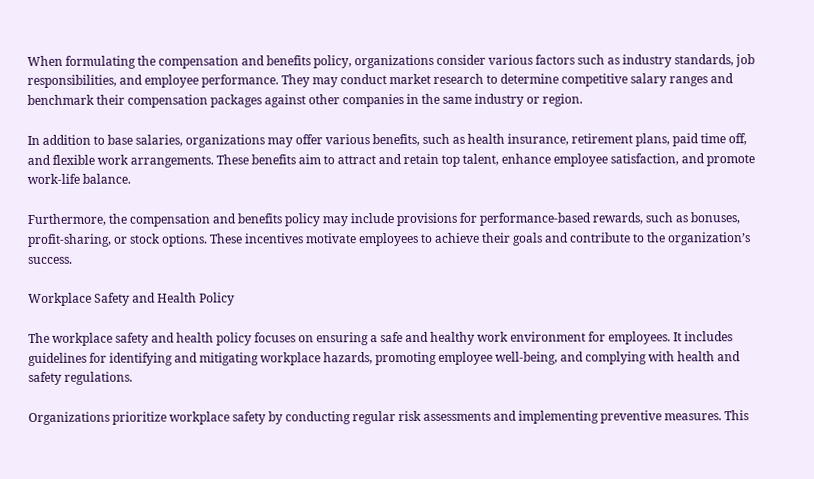When formulating the compensation and benefits policy, organizations consider various factors such as industry standards, job responsibilities, and employee performance. They may conduct market research to determine competitive salary ranges and benchmark their compensation packages against other companies in the same industry or region.

In addition to base salaries, organizations may offer various benefits, such as health insurance, retirement plans, paid time off, and flexible work arrangements. These benefits aim to attract and retain top talent, enhance employee satisfaction, and promote work-life balance.

Furthermore, the compensation and benefits policy may include provisions for performance-based rewards, such as bonuses, profit-sharing, or stock options. These incentives motivate employees to achieve their goals and contribute to the organization’s success.

Workplace Safety and Health Policy

The workplace safety and health policy focuses on ensuring a safe and healthy work environment for employees. It includes guidelines for identifying and mitigating workplace hazards, promoting employee well-being, and complying with health and safety regulations.

Organizations prioritize workplace safety by conducting regular risk assessments and implementing preventive measures. This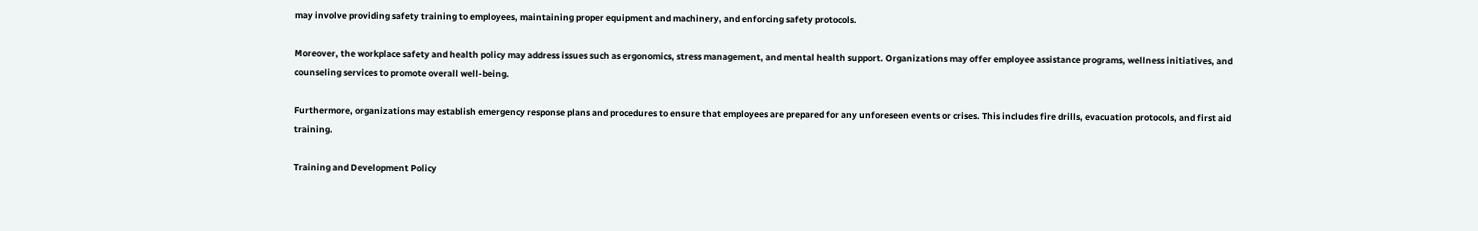may involve providing safety training to employees, maintaining proper equipment and machinery, and enforcing safety protocols.

Moreover, the workplace safety and health policy may address issues such as ergonomics, stress management, and mental health support. Organizations may offer employee assistance programs, wellness initiatives, and counseling services to promote overall well-being.

Furthermore, organizations may establish emergency response plans and procedures to ensure that employees are prepared for any unforeseen events or crises. This includes fire drills, evacuation protocols, and first aid training.

Training and Development Policy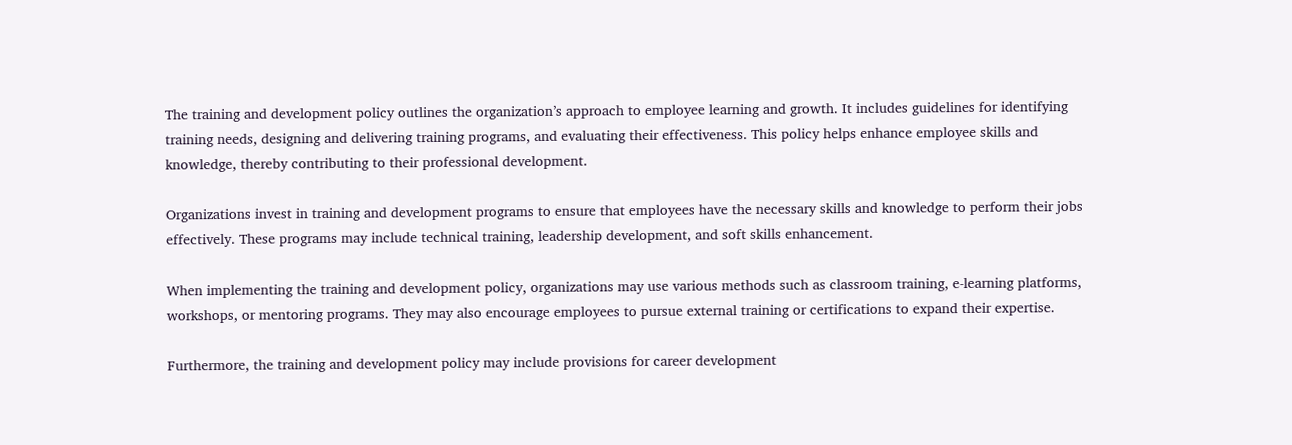The training and development policy outlines the organization’s approach to employee learning and growth. It includes guidelines for identifying training needs, designing and delivering training programs, and evaluating their effectiveness. This policy helps enhance employee skills and knowledge, thereby contributing to their professional development.

Organizations invest in training and development programs to ensure that employees have the necessary skills and knowledge to perform their jobs effectively. These programs may include technical training, leadership development, and soft skills enhancement.

When implementing the training and development policy, organizations may use various methods such as classroom training, e-learning platforms, workshops, or mentoring programs. They may also encourage employees to pursue external training or certifications to expand their expertise.

Furthermore, the training and development policy may include provisions for career development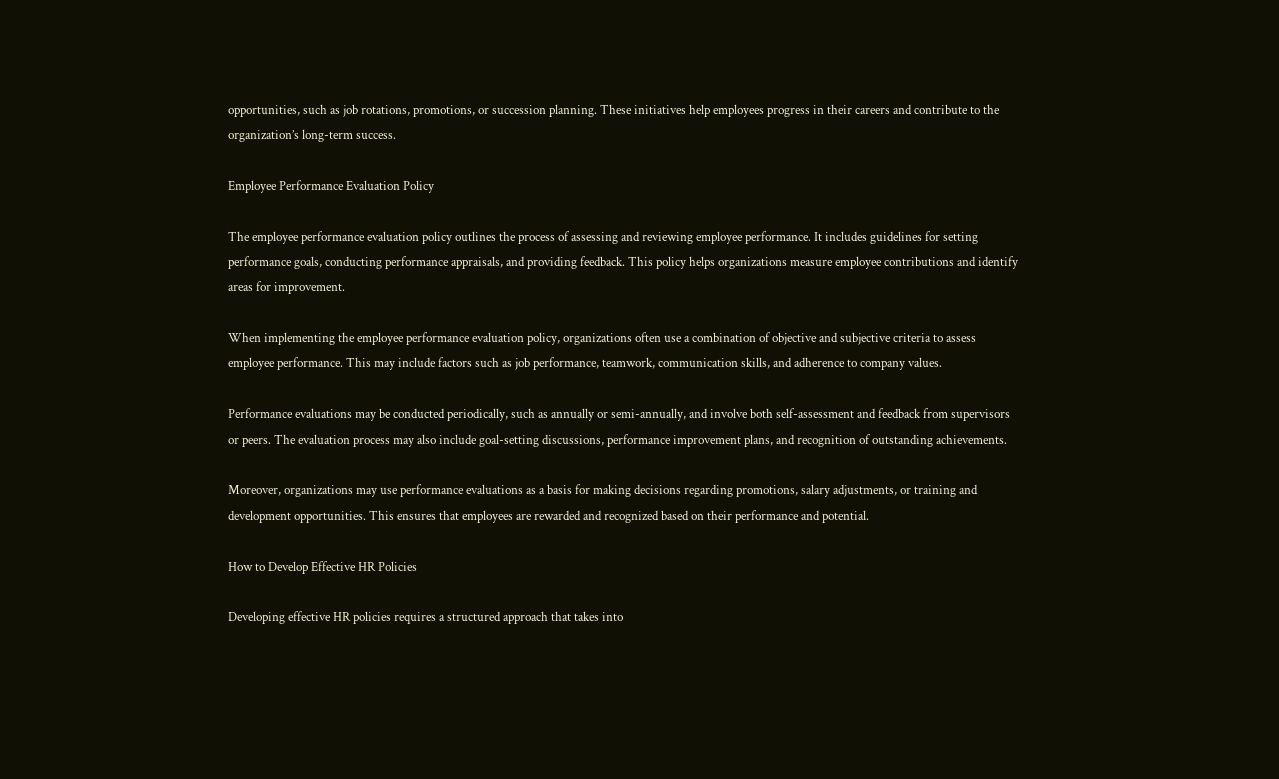opportunities, such as job rotations, promotions, or succession planning. These initiatives help employees progress in their careers and contribute to the organization’s long-term success.

Employee Performance Evaluation Policy

The employee performance evaluation policy outlines the process of assessing and reviewing employee performance. It includes guidelines for setting performance goals, conducting performance appraisals, and providing feedback. This policy helps organizations measure employee contributions and identify areas for improvement.

When implementing the employee performance evaluation policy, organizations often use a combination of objective and subjective criteria to assess employee performance. This may include factors such as job performance, teamwork, communication skills, and adherence to company values.

Performance evaluations may be conducted periodically, such as annually or semi-annually, and involve both self-assessment and feedback from supervisors or peers. The evaluation process may also include goal-setting discussions, performance improvement plans, and recognition of outstanding achievements.

Moreover, organizations may use performance evaluations as a basis for making decisions regarding promotions, salary adjustments, or training and development opportunities. This ensures that employees are rewarded and recognized based on their performance and potential.

How to Develop Effective HR Policies

Developing effective HR policies requires a structured approach that takes into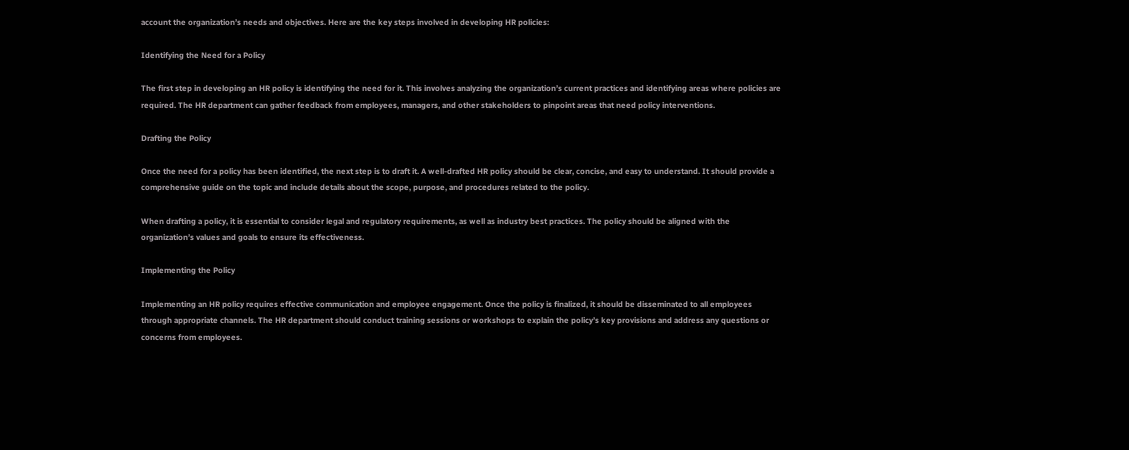account the organization’s needs and objectives. Here are the key steps involved in developing HR policies:

Identifying the Need for a Policy

The first step in developing an HR policy is identifying the need for it. This involves analyzing the organization’s current practices and identifying areas where policies are required. The HR department can gather feedback from employees, managers, and other stakeholders to pinpoint areas that need policy interventions.

Drafting the Policy

Once the need for a policy has been identified, the next step is to draft it. A well-drafted HR policy should be clear, concise, and easy to understand. It should provide a comprehensive guide on the topic and include details about the scope, purpose, and procedures related to the policy.

When drafting a policy, it is essential to consider legal and regulatory requirements, as well as industry best practices. The policy should be aligned with the organization’s values and goals to ensure its effectiveness.

Implementing the Policy

Implementing an HR policy requires effective communication and employee engagement. Once the policy is finalized, it should be disseminated to all employees through appropriate channels. The HR department should conduct training sessions or workshops to explain the policy’s key provisions and address any questions or concerns from employees.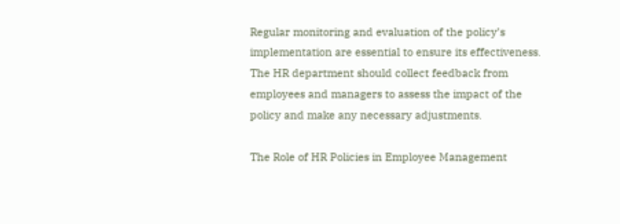Regular monitoring and evaluation of the policy’s implementation are essential to ensure its effectiveness. The HR department should collect feedback from employees and managers to assess the impact of the policy and make any necessary adjustments.

The Role of HR Policies in Employee Management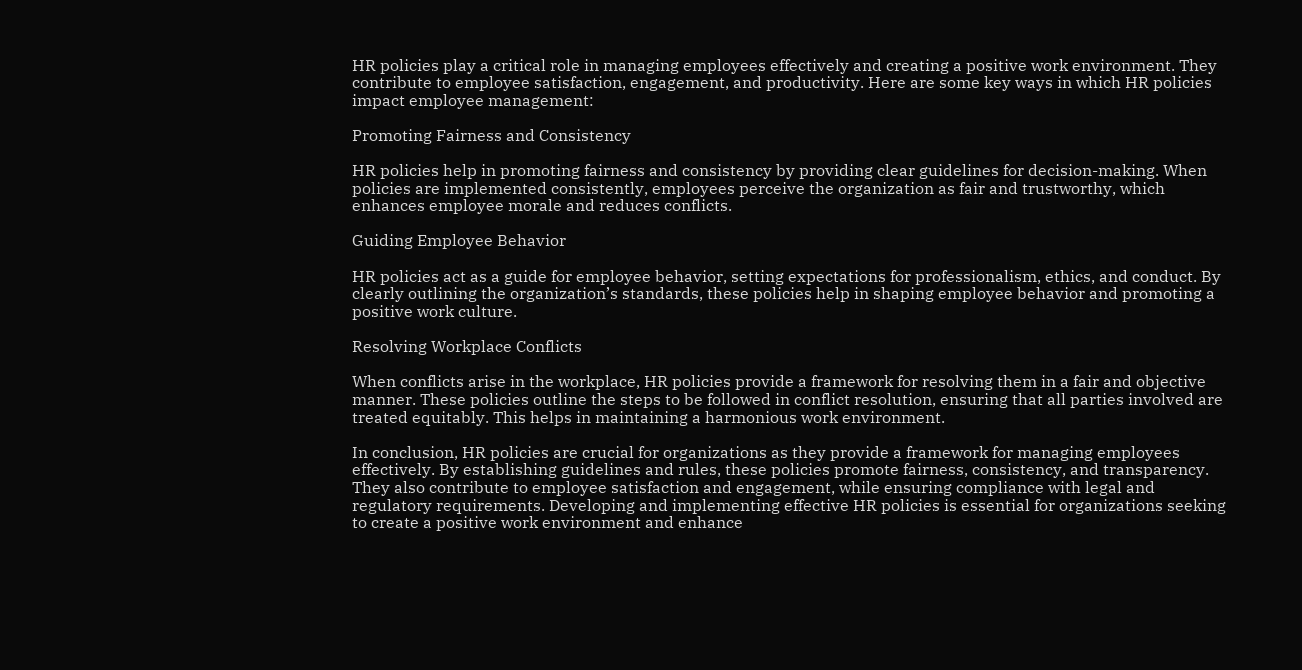HR policies play a critical role in managing employees effectively and creating a positive work environment. They contribute to employee satisfaction, engagement, and productivity. Here are some key ways in which HR policies impact employee management:

Promoting Fairness and Consistency

HR policies help in promoting fairness and consistency by providing clear guidelines for decision-making. When policies are implemented consistently, employees perceive the organization as fair and trustworthy, which enhances employee morale and reduces conflicts.

Guiding Employee Behavior

HR policies act as a guide for employee behavior, setting expectations for professionalism, ethics, and conduct. By clearly outlining the organization’s standards, these policies help in shaping employee behavior and promoting a positive work culture.

Resolving Workplace Conflicts

When conflicts arise in the workplace, HR policies provide a framework for resolving them in a fair and objective manner. These policies outline the steps to be followed in conflict resolution, ensuring that all parties involved are treated equitably. This helps in maintaining a harmonious work environment.

In conclusion, HR policies are crucial for organizations as they provide a framework for managing employees effectively. By establishing guidelines and rules, these policies promote fairness, consistency, and transparency. They also contribute to employee satisfaction and engagement, while ensuring compliance with legal and regulatory requirements. Developing and implementing effective HR policies is essential for organizations seeking to create a positive work environment and enhance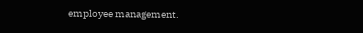employee management.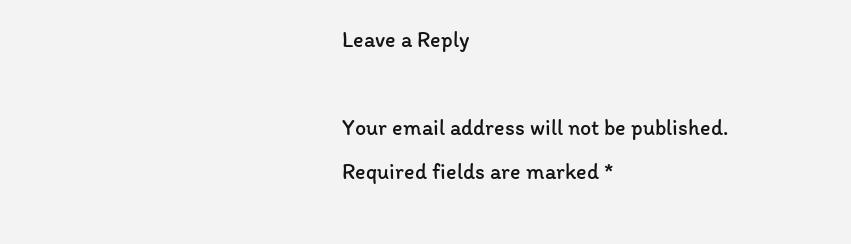Leave a Reply

Your email address will not be published. Required fields are marked *